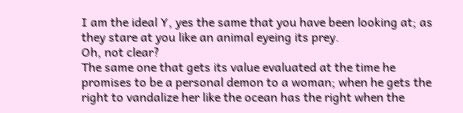I am the ideal Y, yes the same that you have been looking at; as they stare at you like an animal eyeing its prey.
Oh, not clear?
The same one that gets its value evaluated at the time he promises to be a personal demon to a woman; when he gets the right to vandalize her like the ocean has the right when the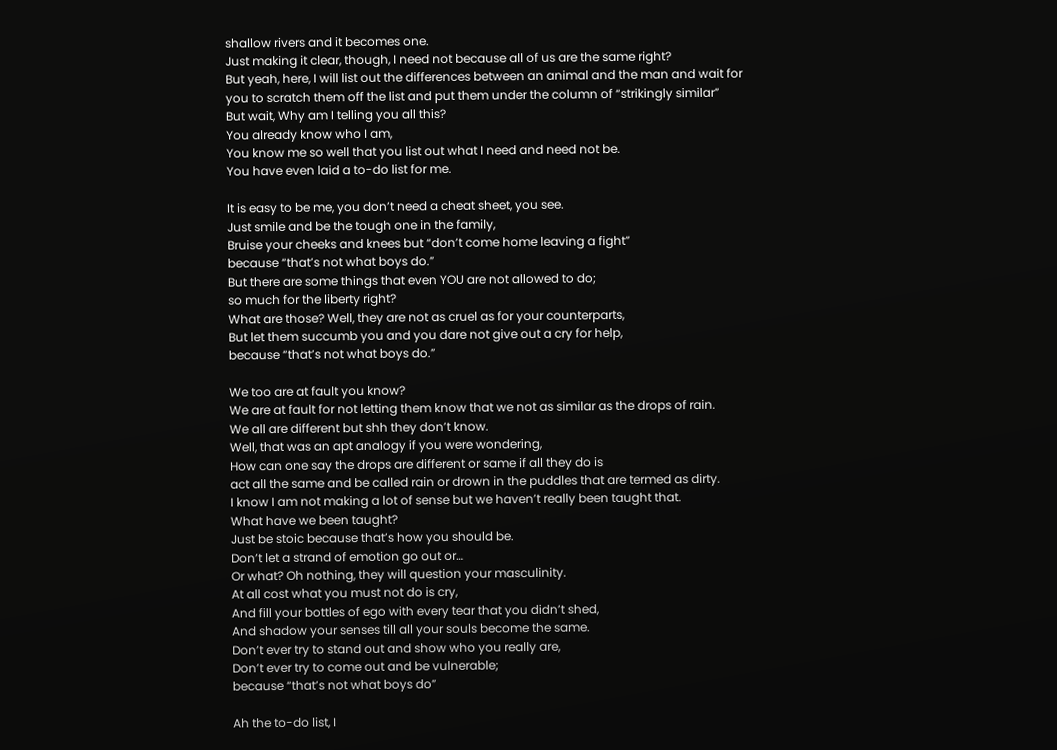shallow rivers and it becomes one.
Just making it clear, though, I need not because all of us are the same right?
But yeah, here, I will list out the differences between an animal and the man and wait for you to scratch them off the list and put them under the column of “strikingly similar”
But wait, Why am I telling you all this?
You already know who I am,
You know me so well that you list out what I need and need not be.
You have even laid a to-do list for me.

It is easy to be me, you don’t need a cheat sheet, you see.
Just smile and be the tough one in the family,
Bruise your cheeks and knees but “don’t come home leaving a fight”
because “that’s not what boys do.”
But there are some things that even YOU are not allowed to do;
so much for the liberty right?
What are those? Well, they are not as cruel as for your counterparts,
But let them succumb you and you dare not give out a cry for help,
because “that’s not what boys do.”

We too are at fault you know?
We are at fault for not letting them know that we not as similar as the drops of rain.
We all are different but shh they don’t know.
Well, that was an apt analogy if you were wondering,
How can one say the drops are different or same if all they do is
act all the same and be called rain or drown in the puddles that are termed as dirty.
I know I am not making a lot of sense but we haven’t really been taught that.
What have we been taught?
Just be stoic because that’s how you should be.
Don’t let a strand of emotion go out or…
Or what? Oh nothing, they will question your masculinity.
At all cost what you must not do is cry,
And fill your bottles of ego with every tear that you didn’t shed,
And shadow your senses till all your souls become the same.
Don’t ever try to stand out and show who you really are,
Don’t ever try to come out and be vulnerable;
because “that’s not what boys do”

Ah the to-do list, I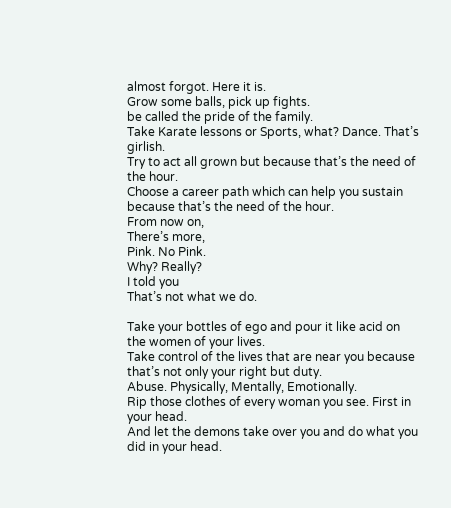almost forgot. Here it is.
Grow some balls, pick up fights.
be called the pride of the family.
Take Karate lessons or Sports, what? Dance. That’s girlish.
Try to act all grown but because that’s the need of the hour.
Choose a career path which can help you sustain because that’s the need of the hour.
From now on,
There’s more,
Pink. No Pink.
Why? Really?
I told you
That’s not what we do.

Take your bottles of ego and pour it like acid on the women of your lives.
Take control of the lives that are near you because that’s not only your right but duty.
Abuse. Physically, Mentally, Emotionally.
Rip those clothes of every woman you see. First in your head.
And let the demons take over you and do what you did in your head.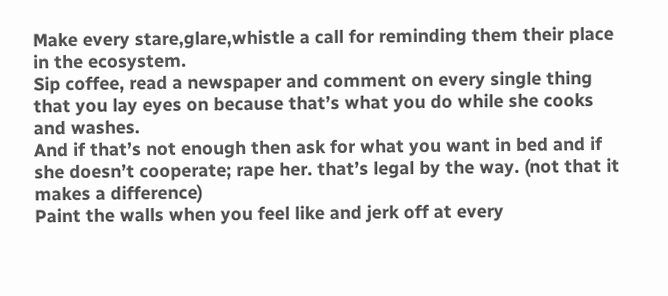Make every stare,glare,whistle a call for reminding them their place in the ecosystem.
Sip coffee, read a newspaper and comment on every single thing that you lay eyes on because that’s what you do while she cooks and washes.
And if that’s not enough then ask for what you want in bed and if she doesn’t cooperate; rape her. that’s legal by the way. (not that it makes a difference)
Paint the walls when you feel like and jerk off at every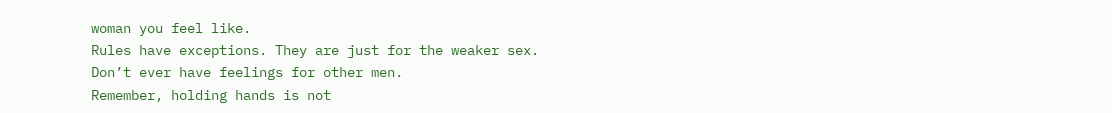woman you feel like.
Rules have exceptions. They are just for the weaker sex.
Don’t ever have feelings for other men.
Remember, holding hands is not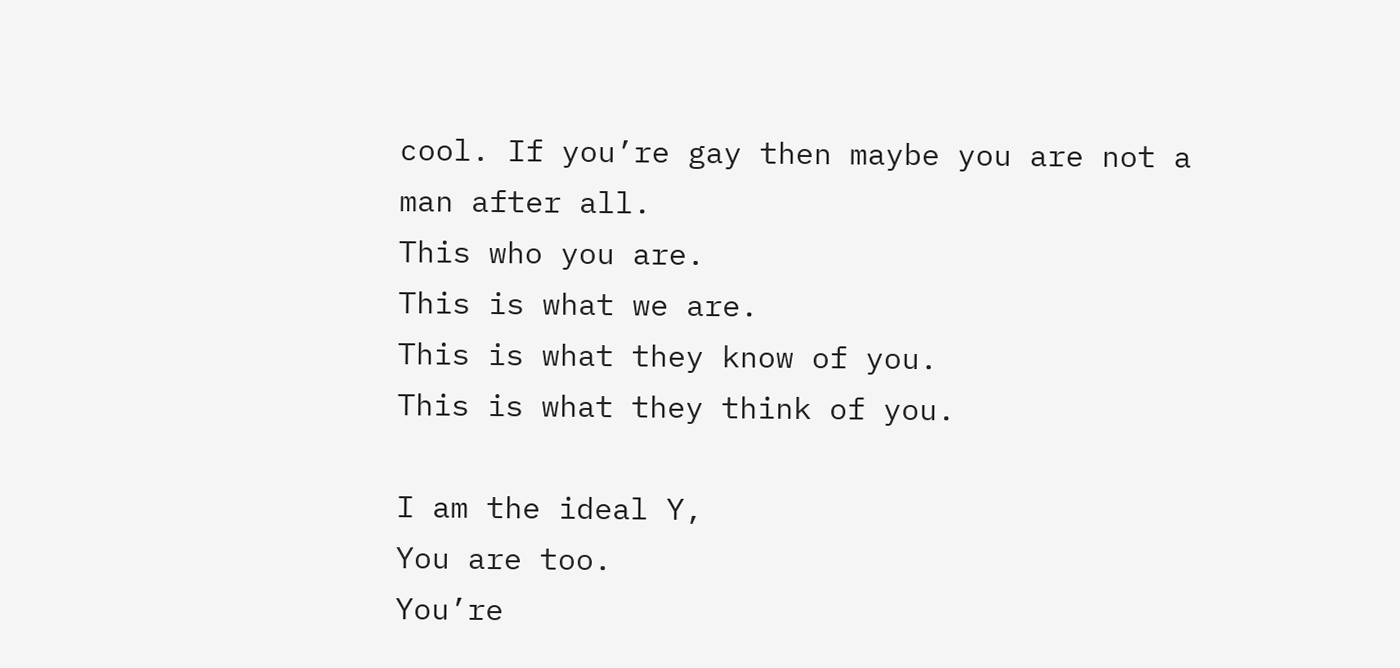cool. If you’re gay then maybe you are not a man after all.
This who you are.
This is what we are.
This is what they know of you.
This is what they think of you.

I am the ideal Y,
You are too.
You’re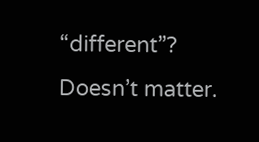“different”?
Doesn’t matter.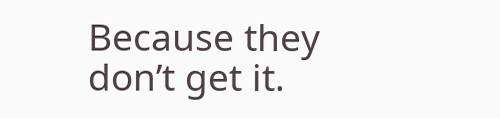Because they don’t get it.